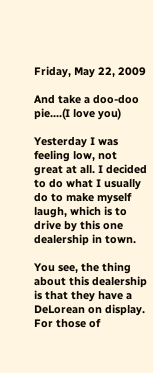Friday, May 22, 2009

And take a doo-doo pie....(I love you)

Yesterday I was feeling low, not great at all. I decided to do what I usually do to make myself laugh, which is to drive by this one dealership in town.

You see, the thing about this dealership is that they have a DeLorean on display. For those of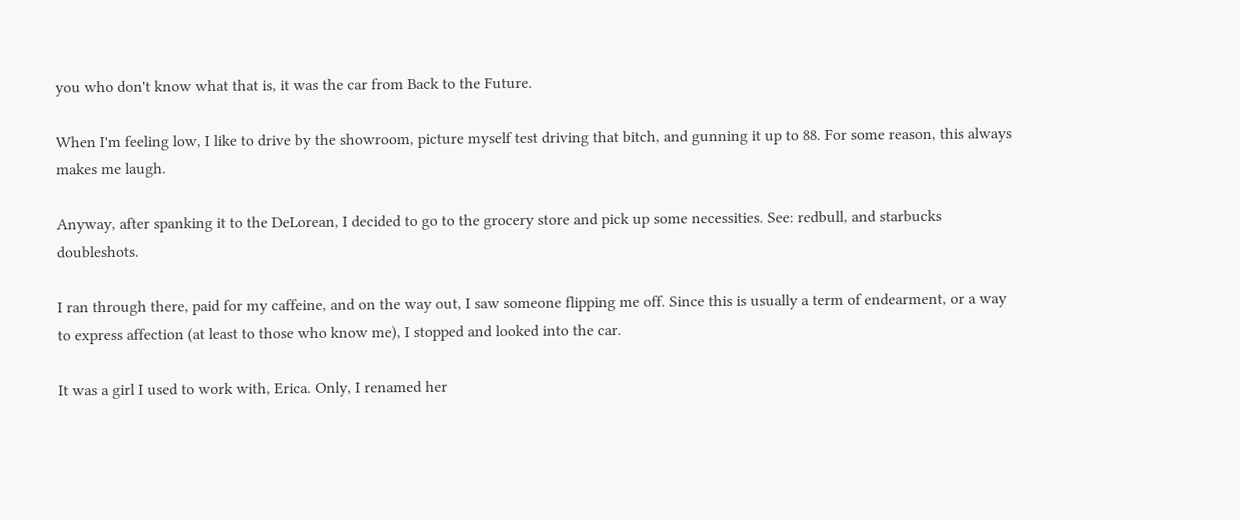you who don't know what that is, it was the car from Back to the Future.

When I'm feeling low, I like to drive by the showroom, picture myself test driving that bitch, and gunning it up to 88. For some reason, this always makes me laugh.

Anyway, after spanking it to the DeLorean, I decided to go to the grocery store and pick up some necessities. See: redbull, and starbucks doubleshots.

I ran through there, paid for my caffeine, and on the way out, I saw someone flipping me off. Since this is usually a term of endearment, or a way to express affection (at least to those who know me), I stopped and looked into the car.

It was a girl I used to work with, Erica. Only, I renamed her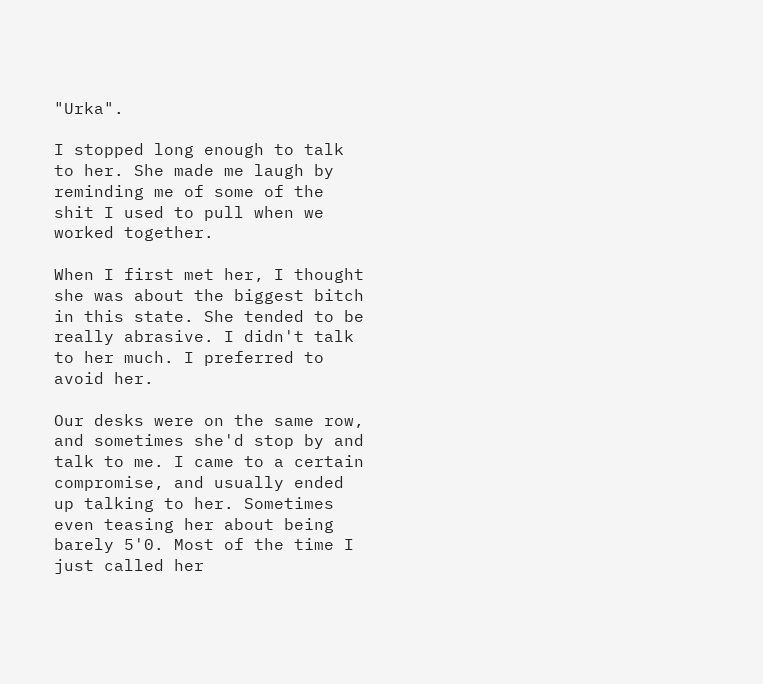"Urka".

I stopped long enough to talk to her. She made me laugh by reminding me of some of the shit I used to pull when we worked together.

When I first met her, I thought she was about the biggest bitch in this state. She tended to be really abrasive. I didn't talk to her much. I preferred to avoid her.

Our desks were on the same row, and sometimes she'd stop by and talk to me. I came to a certain compromise, and usually ended up talking to her. Sometimes even teasing her about being barely 5'0. Most of the time I just called her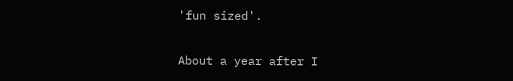'fun sized'.

About a year after I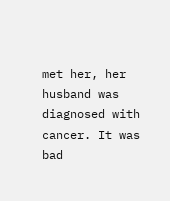met her, her husband was diagnosed with cancer. It was bad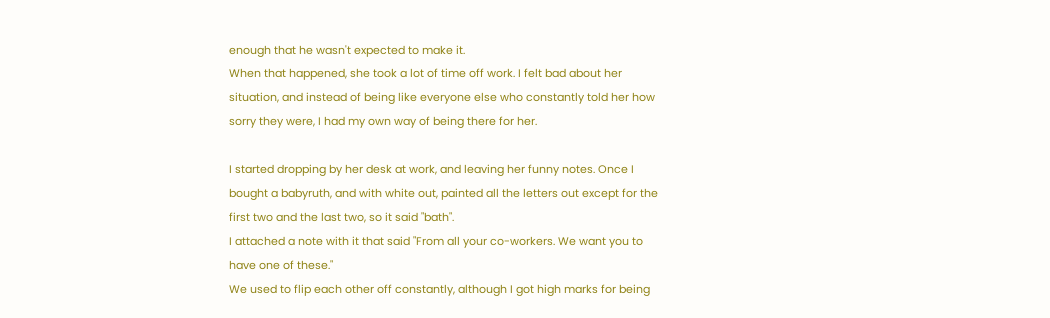enough that he wasn't expected to make it.
When that happened, she took a lot of time off work. I felt bad about her situation, and instead of being like everyone else who constantly told her how sorry they were, I had my own way of being there for her.

I started dropping by her desk at work, and leaving her funny notes. Once I bought a babyruth, and with white out, painted all the letters out except for the first two and the last two, so it said "bath".
I attached a note with it that said "From all your co-workers. We want you to have one of these."
We used to flip each other off constantly, although I got high marks for being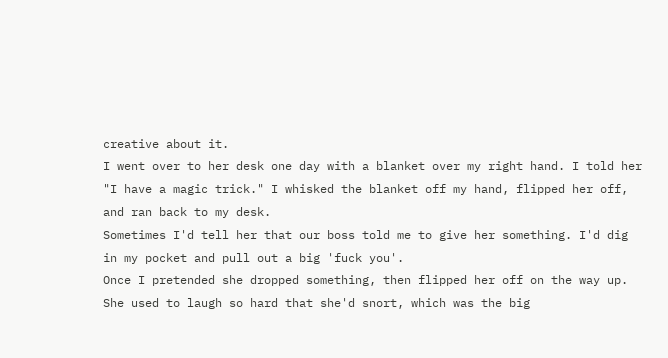creative about it.
I went over to her desk one day with a blanket over my right hand. I told her "I have a magic trick." I whisked the blanket off my hand, flipped her off, and ran back to my desk.
Sometimes I'd tell her that our boss told me to give her something. I'd dig in my pocket and pull out a big 'fuck you'.
Once I pretended she dropped something, then flipped her off on the way up.
She used to laugh so hard that she'd snort, which was the big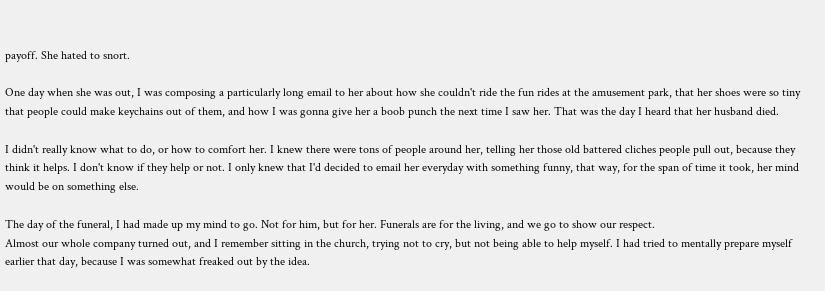payoff. She hated to snort.

One day when she was out, I was composing a particularly long email to her about how she couldn't ride the fun rides at the amusement park, that her shoes were so tiny that people could make keychains out of them, and how I was gonna give her a boob punch the next time I saw her. That was the day I heard that her husband died.

I didn't really know what to do, or how to comfort her. I knew there were tons of people around her, telling her those old battered cliches people pull out, because they think it helps. I don't know if they help or not. I only knew that I'd decided to email her everyday with something funny, that way, for the span of time it took, her mind would be on something else.

The day of the funeral, I had made up my mind to go. Not for him, but for her. Funerals are for the living, and we go to show our respect.
Almost our whole company turned out, and I remember sitting in the church, trying not to cry, but not being able to help myself. I had tried to mentally prepare myself earlier that day, because I was somewhat freaked out by the idea.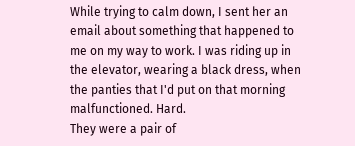While trying to calm down, I sent her an email about something that happened to me on my way to work. I was riding up in the elevator, wearing a black dress, when the panties that I'd put on that morning malfunctioned. Hard.
They were a pair of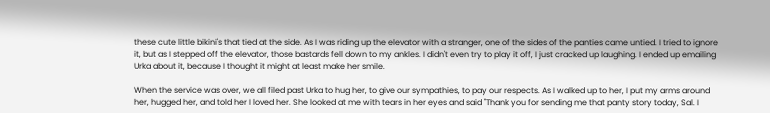these cute little bikini's that tied at the side. As I was riding up the elevator with a stranger, one of the sides of the panties came untied. I tried to ignore it, but as I stepped off the elevator, those bastards fell down to my ankles. I didn't even try to play it off, I just cracked up laughing. I ended up emailing Urka about it, because I thought it might at least make her smile.

When the service was over, we all filed past Urka to hug her, to give our sympathies, to pay our respects. As I walked up to her, I put my arms around her, hugged her, and told her I loved her. She looked at me with tears in her eyes and said "Thank you for sending me that panty story today, Sal. I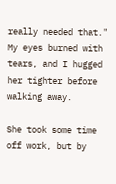really needed that."
My eyes burned with tears, and I hugged her tighter before walking away.

She took some time off work, but by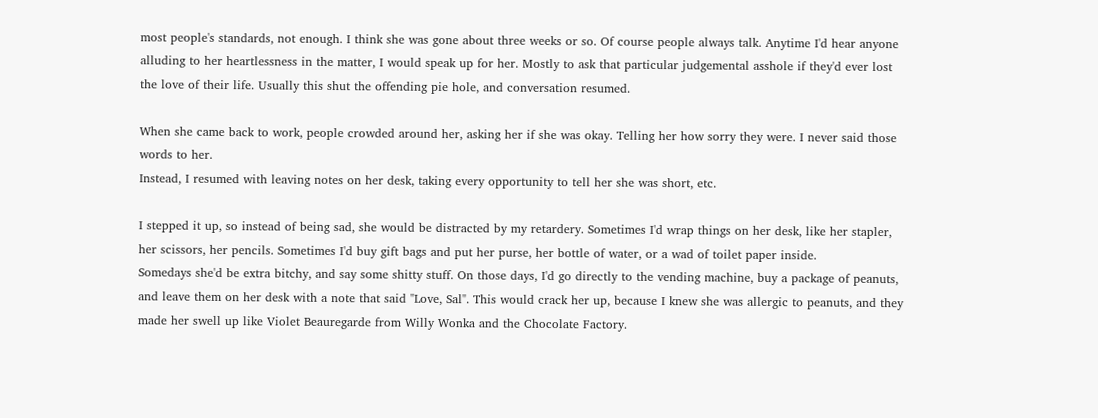most people's standards, not enough. I think she was gone about three weeks or so. Of course people always talk. Anytime I'd hear anyone alluding to her heartlessness in the matter, I would speak up for her. Mostly to ask that particular judgemental asshole if they'd ever lost the love of their life. Usually this shut the offending pie hole, and conversation resumed.

When she came back to work, people crowded around her, asking her if she was okay. Telling her how sorry they were. I never said those words to her.
Instead, I resumed with leaving notes on her desk, taking every opportunity to tell her she was short, etc.

I stepped it up, so instead of being sad, she would be distracted by my retardery. Sometimes I'd wrap things on her desk, like her stapler, her scissors, her pencils. Sometimes I'd buy gift bags and put her purse, her bottle of water, or a wad of toilet paper inside.
Somedays she'd be extra bitchy, and say some shitty stuff. On those days, I'd go directly to the vending machine, buy a package of peanuts, and leave them on her desk with a note that said "Love, Sal". This would crack her up, because I knew she was allergic to peanuts, and they made her swell up like Violet Beauregarde from Willy Wonka and the Chocolate Factory.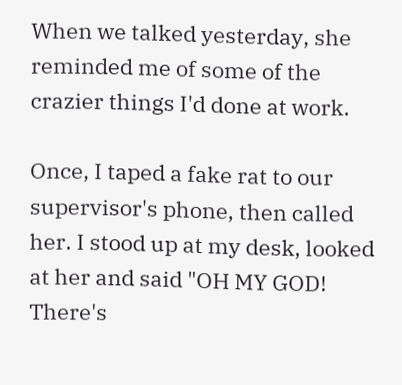When we talked yesterday, she reminded me of some of the crazier things I'd done at work.

Once, I taped a fake rat to our supervisor's phone, then called her. I stood up at my desk, looked at her and said "OH MY GOD! There's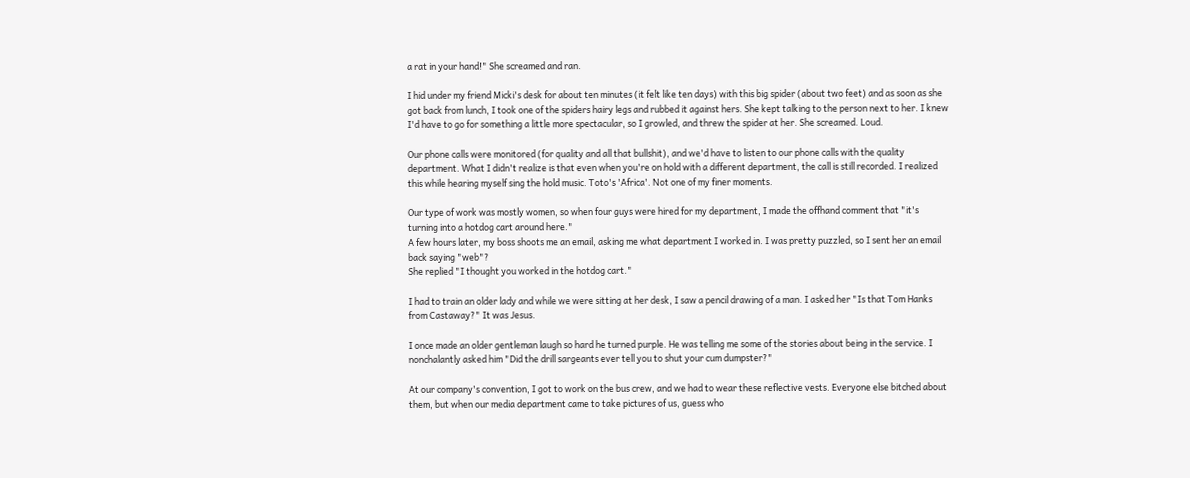a rat in your hand!" She screamed and ran.

I hid under my friend Micki's desk for about ten minutes (it felt like ten days) with this big spider (about two feet) and as soon as she got back from lunch, I took one of the spiders hairy legs and rubbed it against hers. She kept talking to the person next to her. I knew I'd have to go for something a little more spectacular, so I growled, and threw the spider at her. She screamed. Loud.

Our phone calls were monitored (for quality and all that bullshit), and we'd have to listen to our phone calls with the quality department. What I didn't realize is that even when you're on hold with a different department, the call is still recorded. I realized this while hearing myself sing the hold music. Toto's 'Africa'. Not one of my finer moments.

Our type of work was mostly women, so when four guys were hired for my department, I made the offhand comment that "it's turning into a hotdog cart around here."
A few hours later, my boss shoots me an email, asking me what department I worked in. I was pretty puzzled, so I sent her an email back saying "web"?
She replied "I thought you worked in the hotdog cart."

I had to train an older lady and while we were sitting at her desk, I saw a pencil drawing of a man. I asked her "Is that Tom Hanks from Castaway?" It was Jesus.

I once made an older gentleman laugh so hard he turned purple. He was telling me some of the stories about being in the service. I nonchalantly asked him "Did the drill sargeants ever tell you to shut your cum dumpster?"

At our company's convention, I got to work on the bus crew, and we had to wear these reflective vests. Everyone else bitched about them, but when our media department came to take pictures of us, guess who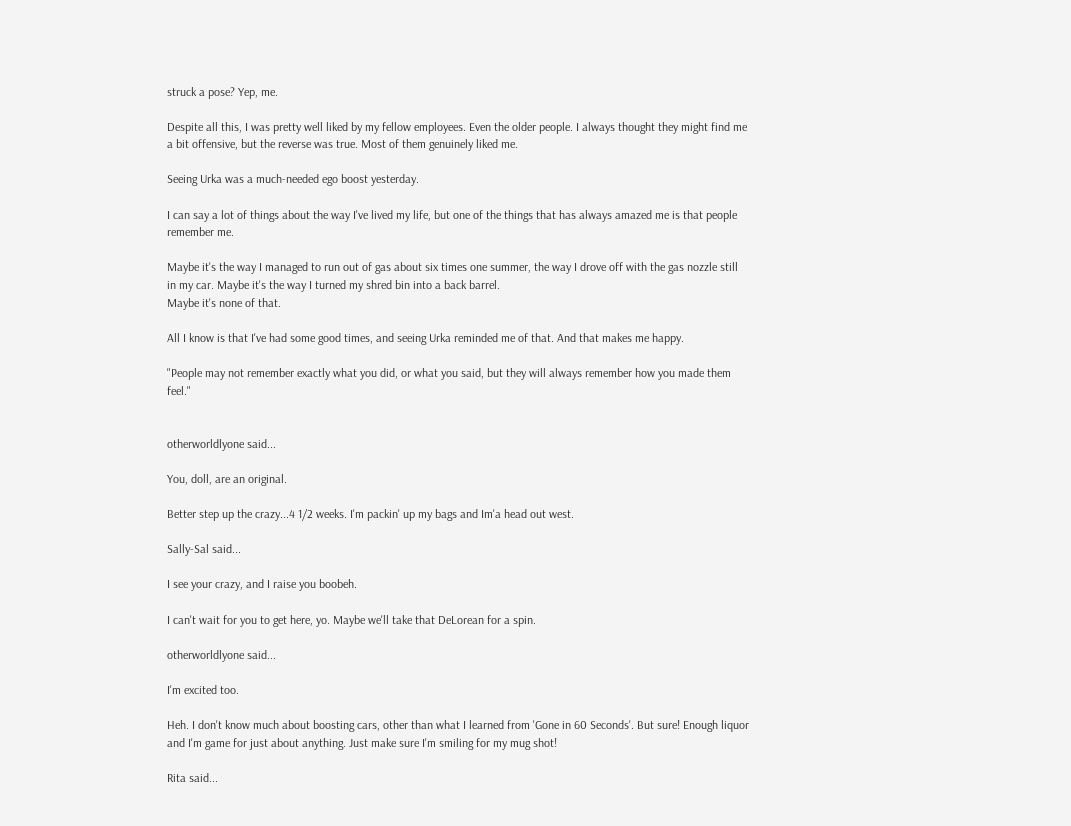struck a pose? Yep, me.

Despite all this, I was pretty well liked by my fellow employees. Even the older people. I always thought they might find me a bit offensive, but the reverse was true. Most of them genuinely liked me.

Seeing Urka was a much-needed ego boost yesterday.

I can say a lot of things about the way I've lived my life, but one of the things that has always amazed me is that people remember me.

Maybe it's the way I managed to run out of gas about six times one summer, the way I drove off with the gas nozzle still in my car. Maybe it's the way I turned my shred bin into a back barrel.
Maybe it's none of that.

All I know is that I've had some good times, and seeing Urka reminded me of that. And that makes me happy.

"People may not remember exactly what you did, or what you said, but they will always remember how you made them feel."


otherworldlyone said...

You, doll, are an original.

Better step up the crazy...4 1/2 weeks. I'm packin' up my bags and Im'a head out west.

Sally-Sal said...

I see your crazy, and I raise you boobeh.

I can't wait for you to get here, yo. Maybe we'll take that DeLorean for a spin.

otherworldlyone said...

I'm excited too.

Heh. I don't know much about boosting cars, other than what I learned from 'Gone in 60 Seconds'. But sure! Enough liquor and I'm game for just about anything. Just make sure I'm smiling for my mug shot!

Rita said...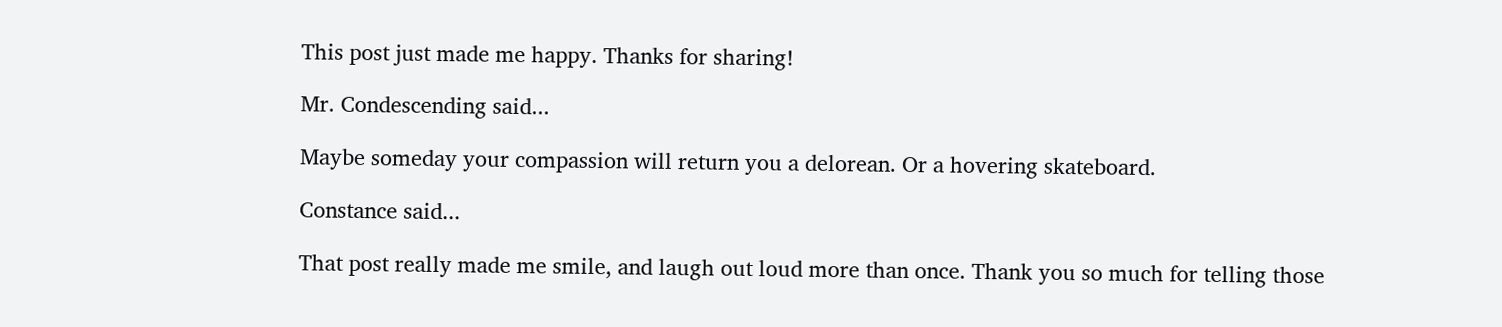This post just made me happy. Thanks for sharing!

Mr. Condescending said...

Maybe someday your compassion will return you a delorean. Or a hovering skateboard.

Constance said...

That post really made me smile, and laugh out loud more than once. Thank you so much for telling those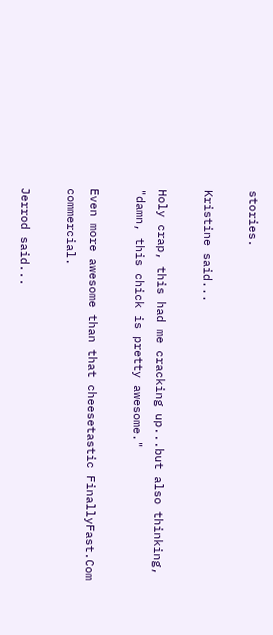stories.

Kristine said...

Holy crap, this had me cracking up...but also thinking, "damn, this chick is pretty awesome."

Even more awesome than that cheesetastic FinallyFast.Com commercial.

Jerrod said...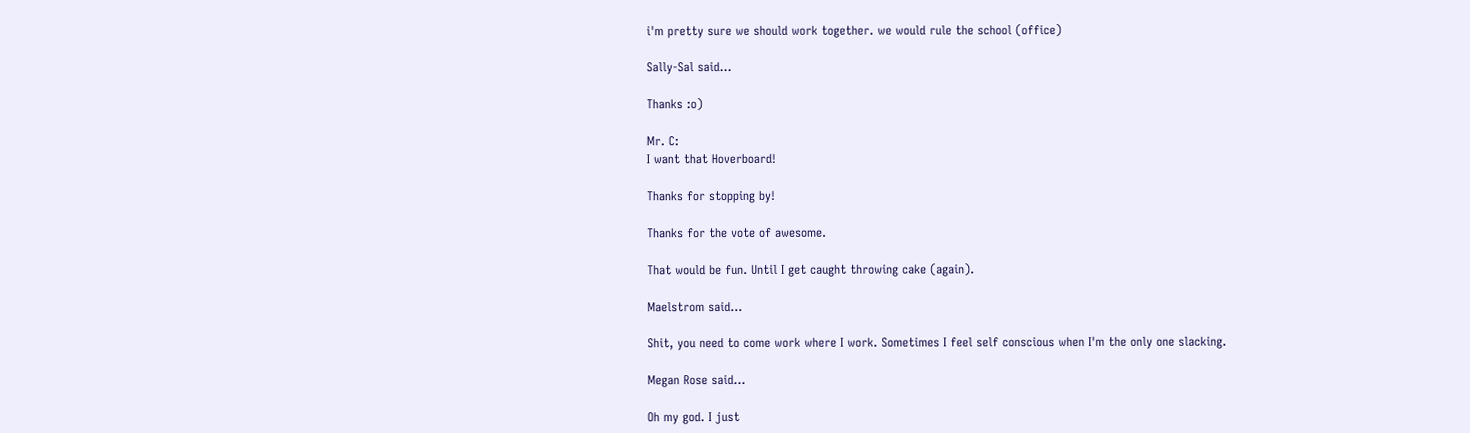i'm pretty sure we should work together. we would rule the school (office)

Sally-Sal said...

Thanks :o)

Mr. C:
I want that Hoverboard!

Thanks for stopping by!

Thanks for the vote of awesome.

That would be fun. Until I get caught throwing cake (again).

Maelstrom said...

Shit, you need to come work where I work. Sometimes I feel self conscious when I'm the only one slacking.

Megan Rose said...

Oh my god. I just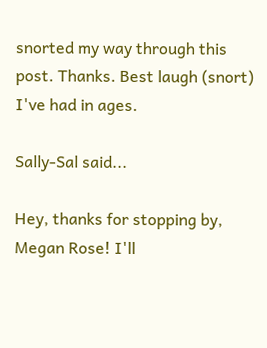snorted my way through this post. Thanks. Best laugh (snort) I've had in ages.

Sally-Sal said...

Hey, thanks for stopping by, Megan Rose! I'll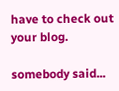have to check out your blog.

somebody said...